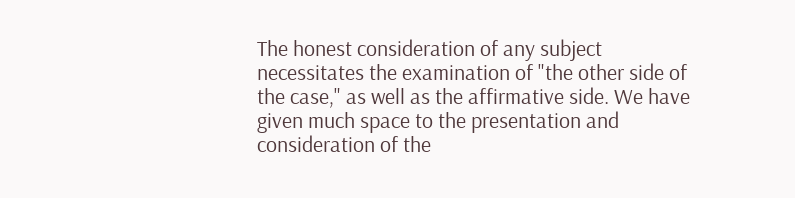The honest consideration of any subject necessitates the examination of "the other side of the case," as well as the affirmative side. We have given much space to the presentation and consideration of the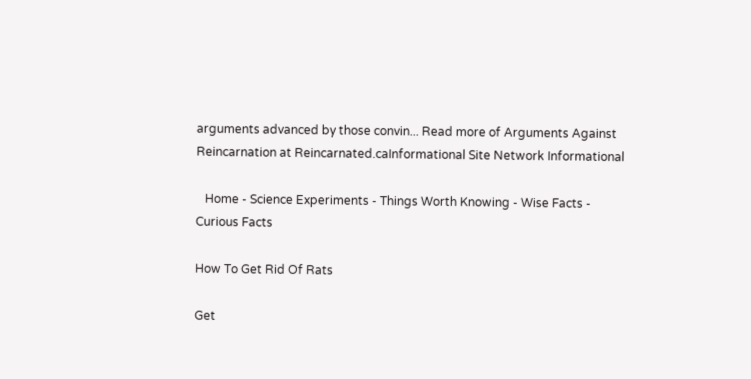arguments advanced by those convin... Read more of Arguments Against Reincarnation at Reincarnated.caInformational Site Network Informational

   Home - Science Experiments - Things Worth Knowing - Wise Facts - Curious Facts

How To Get Rid Of Rats

Get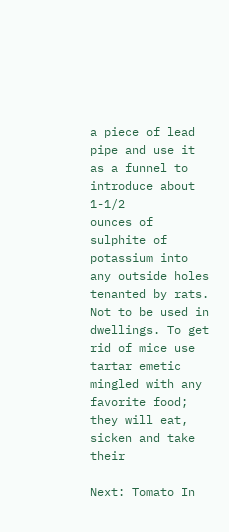a piece of lead pipe and use it as a funnel to introduce about 1-1/2
ounces of sulphite of potassium into any outside holes tenanted by rats.
Not to be used in dwellings. To get rid of mice use tartar emetic
mingled with any favorite food; they will eat, sicken and take their

Next: Tomato In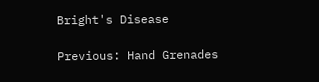Bright's Disease

Previous: Hand Grenades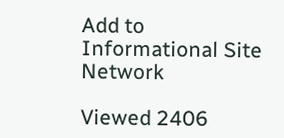Add to Informational Site Network

Viewed 2406